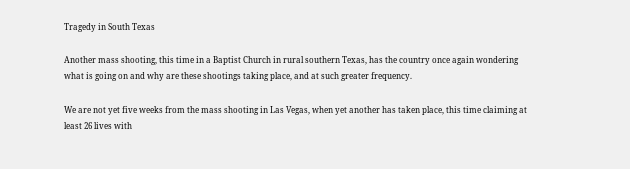Tragedy in South Texas

Another mass shooting, this time in a Baptist Church in rural southern Texas, has the country once again wondering what is going on and why are these shootings taking place, and at such greater frequency.

We are not yet five weeks from the mass shooting in Las Vegas, when yet another has taken place, this time claiming at least 26 lives with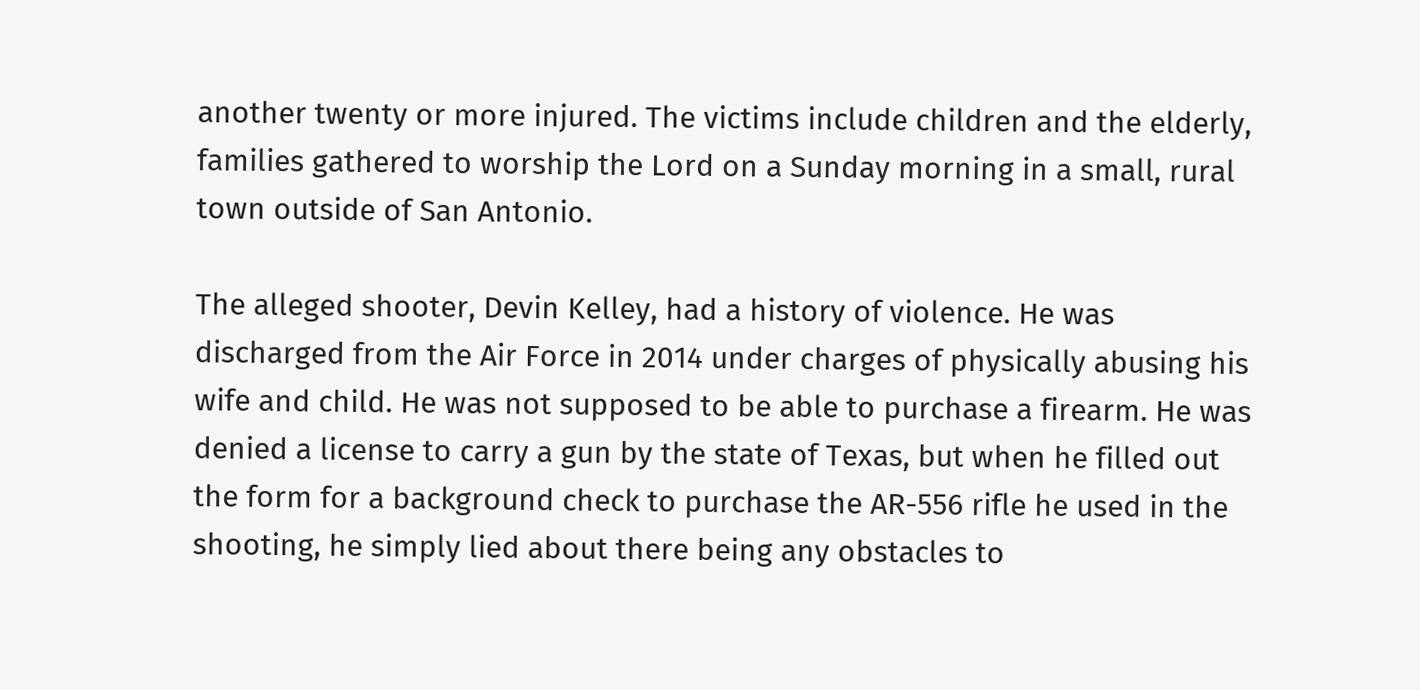another twenty or more injured. The victims include children and the elderly, families gathered to worship the Lord on a Sunday morning in a small, rural town outside of San Antonio.

The alleged shooter, Devin Kelley, had a history of violence. He was discharged from the Air Force in 2014 under charges of physically abusing his wife and child. He was not supposed to be able to purchase a firearm. He was denied a license to carry a gun by the state of Texas, but when he filled out the form for a background check to purchase the AR-556 rifle he used in the shooting, he simply lied about there being any obstacles to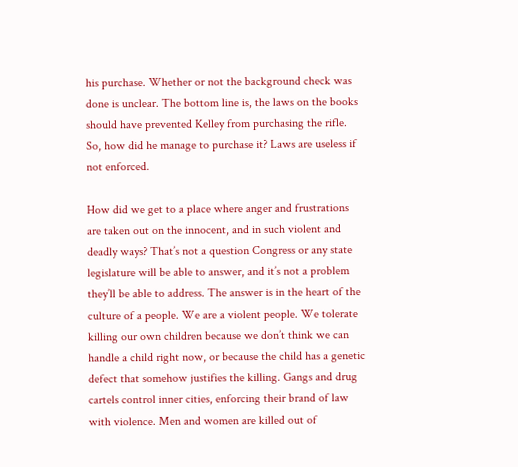his purchase. Whether or not the background check was done is unclear. The bottom line is, the laws on the books should have prevented Kelley from purchasing the rifle. So, how did he manage to purchase it? Laws are useless if not enforced.

How did we get to a place where anger and frustrations are taken out on the innocent, and in such violent and deadly ways? That’s not a question Congress or any state legislature will be able to answer, and it’s not a problem they’ll be able to address. The answer is in the heart of the culture of a people. We are a violent people. We tolerate killing our own children because we don’t think we can handle a child right now, or because the child has a genetic defect that somehow justifies the killing. Gangs and drug cartels control inner cities, enforcing their brand of law with violence. Men and women are killed out of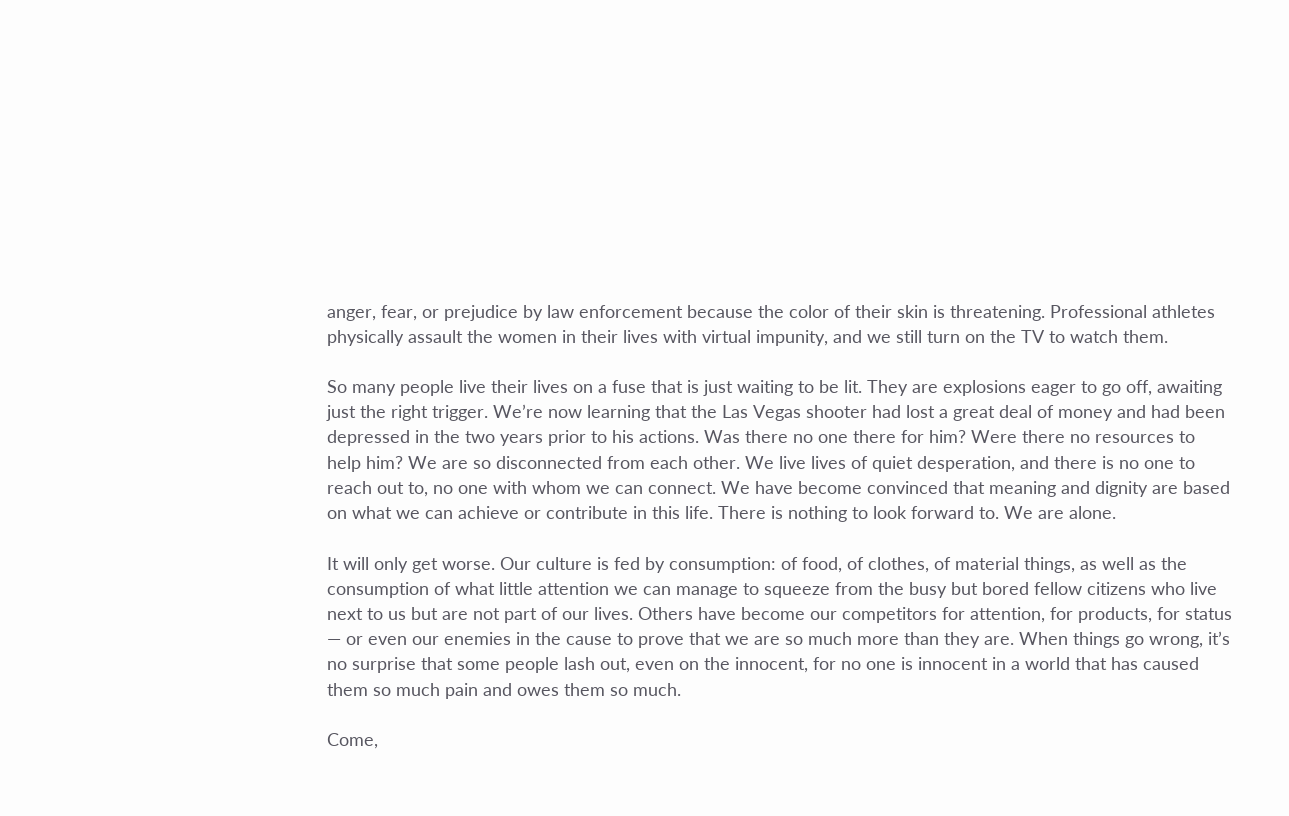anger, fear, or prejudice by law enforcement because the color of their skin is threatening. Professional athletes physically assault the women in their lives with virtual impunity, and we still turn on the TV to watch them.

So many people live their lives on a fuse that is just waiting to be lit. They are explosions eager to go off, awaiting just the right trigger. We’re now learning that the Las Vegas shooter had lost a great deal of money and had been depressed in the two years prior to his actions. Was there no one there for him? Were there no resources to help him? We are so disconnected from each other. We live lives of quiet desperation, and there is no one to reach out to, no one with whom we can connect. We have become convinced that meaning and dignity are based on what we can achieve or contribute in this life. There is nothing to look forward to. We are alone.

It will only get worse. Our culture is fed by consumption: of food, of clothes, of material things, as well as the consumption of what little attention we can manage to squeeze from the busy but bored fellow citizens who live next to us but are not part of our lives. Others have become our competitors for attention, for products, for status — or even our enemies in the cause to prove that we are so much more than they are. When things go wrong, it’s no surprise that some people lash out, even on the innocent, for no one is innocent in a world that has caused them so much pain and owes them so much.

Come,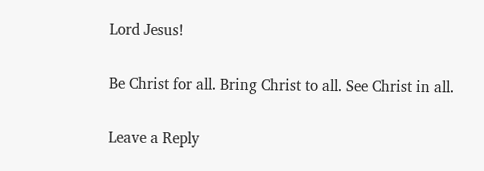Lord Jesus!

Be Christ for all. Bring Christ to all. See Christ in all.

Leave a Reply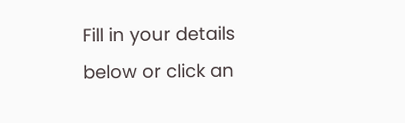Fill in your details below or click an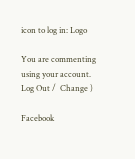icon to log in: Logo

You are commenting using your account. Log Out /  Change )

Facebook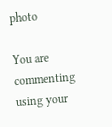photo

You are commenting using your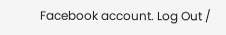Facebook account. Log Out /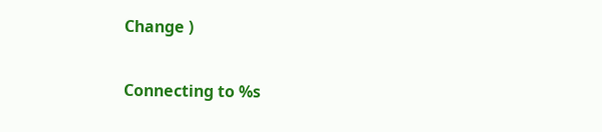Change )

Connecting to %s